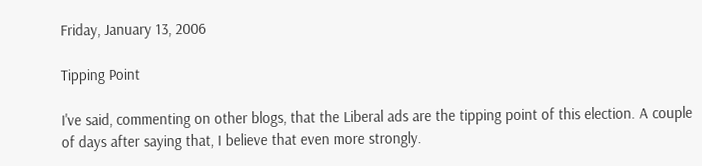Friday, January 13, 2006

Tipping Point

I've said, commenting on other blogs, that the Liberal ads are the tipping point of this election. A couple of days after saying that, I believe that even more strongly.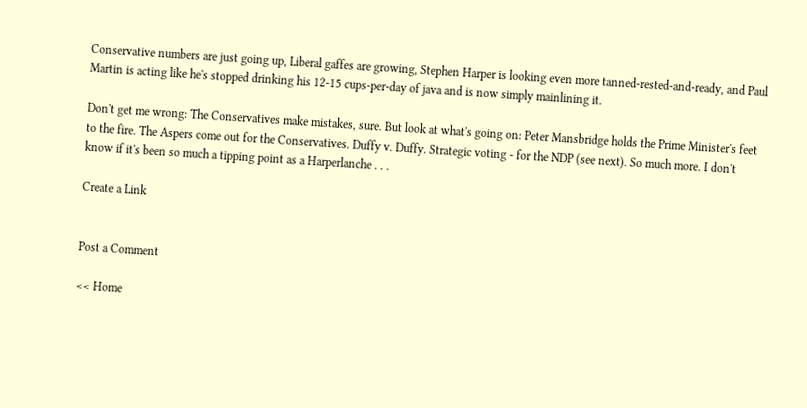Conservative numbers are just going up, Liberal gaffes are growing, Stephen Harper is looking even more tanned-rested-and-ready, and Paul Martin is acting like he's stopped drinking his 12-15 cups-per-day of java and is now simply mainlining it.

Don't get me wrong: The Conservatives make mistakes, sure. But look at what's going on: Peter Mansbridge holds the Prime Minister's feet to the fire. The Aspers come out for the Conservatives. Duffy v. Duffy. Strategic voting - for the NDP (see next). So much more. I don't know if it's been so much a tipping point as a Harperlanche . . .

Create a Link


Post a Comment

<< Home